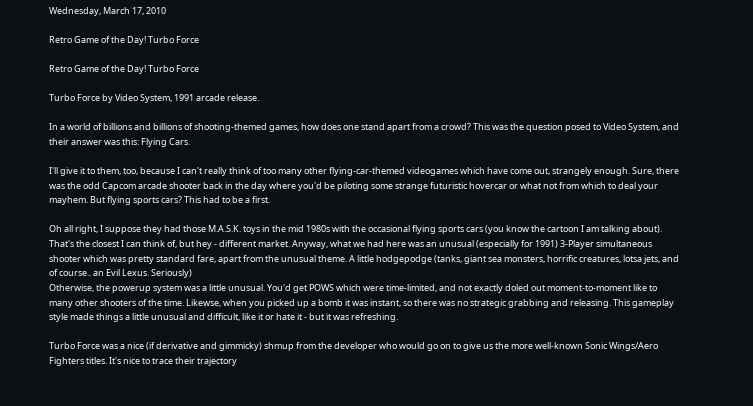Wednesday, March 17, 2010

Retro Game of the Day! Turbo Force

Retro Game of the Day! Turbo Force

Turbo Force by Video System, 1991 arcade release.

In a world of billions and billions of shooting-themed games, how does one stand apart from a crowd? This was the question posed to Video System, and their answer was this: Flying Cars.

I'll give it to them, too, because I can't really think of too many other flying-car-themed videogames which have come out, strangely enough. Sure, there was the odd Capcom arcade shooter back in the day where you'd be piloting some strange futuristic hovercar or what not from which to deal your mayhem. But flying sports cars? This had to be a first.

Oh all right, I suppose they had those M.A.S.K. toys in the mid 1980s with the occasional flying sports cars (you know the cartoon I am talking about). That's the closest I can think of, but hey - different market. Anyway, what we had here was an unusual (especially for 1991) 3-Player simultaneous shooter which was pretty standard fare, apart from the unusual theme. A little hodgepodge (tanks, giant sea monsters, horrific creatures, lotsa jets, and of course.. an Evil Lexus. Seriously)
Otherwise, the powerup system was a little unusual. You'd get POWS which were time-limited, and not exactly doled out moment-to-moment like to many other shooters of the time. Likewse, when you picked up a bomb it was instant, so there was no strategic grabbing and releasing. This gameplay style made things a little unusual and difficult, like it or hate it - but it was refreshing.

Turbo Force was a nice (if derivative and gimmicky) shmup from the developer who would go on to give us the more well-known Sonic Wings/Aero Fighters titles. It's nice to trace their trajectory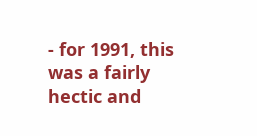- for 1991, this was a fairly hectic and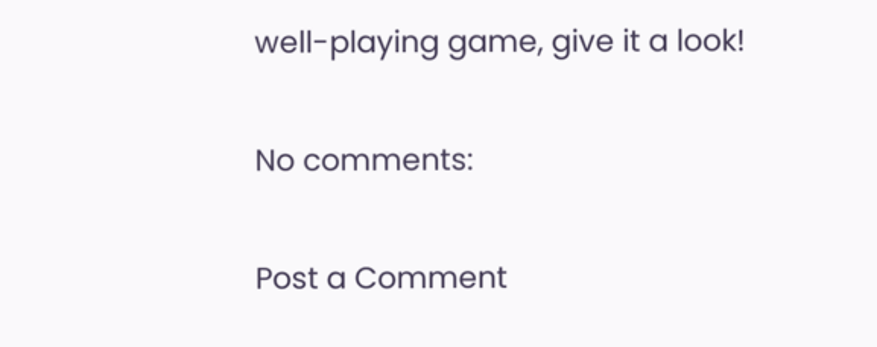well-playing game, give it a look!

No comments:

Post a Comment